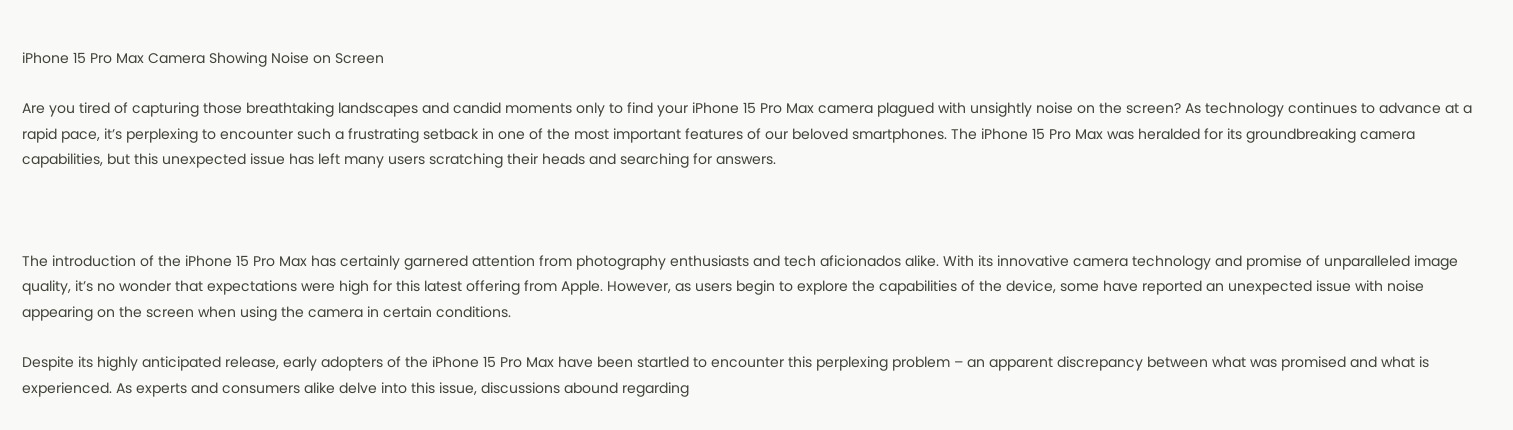iPhone 15 Pro Max Camera Showing Noise on Screen

Are you tired of capturing those breathtaking landscapes and candid moments only to find your iPhone 15 Pro Max camera plagued with unsightly noise on the screen? As technology continues to advance at a rapid pace, it’s perplexing to encounter such a frustrating setback in one of the most important features of our beloved smartphones. The iPhone 15 Pro Max was heralded for its groundbreaking camera capabilities, but this unexpected issue has left many users scratching their heads and searching for answers.



The introduction of the iPhone 15 Pro Max has certainly garnered attention from photography enthusiasts and tech aficionados alike. With its innovative camera technology and promise of unparalleled image quality, it’s no wonder that expectations were high for this latest offering from Apple. However, as users begin to explore the capabilities of the device, some have reported an unexpected issue with noise appearing on the screen when using the camera in certain conditions.

Despite its highly anticipated release, early adopters of the iPhone 15 Pro Max have been startled to encounter this perplexing problem – an apparent discrepancy between what was promised and what is experienced. As experts and consumers alike delve into this issue, discussions abound regarding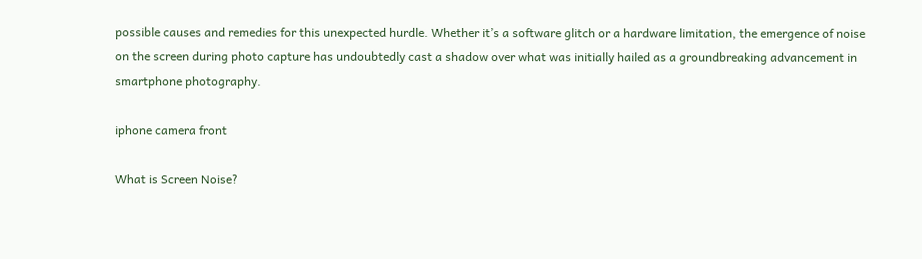possible causes and remedies for this unexpected hurdle. Whether it’s a software glitch or a hardware limitation, the emergence of noise on the screen during photo capture has undoubtedly cast a shadow over what was initially hailed as a groundbreaking advancement in smartphone photography.

iphone camera front

What is Screen Noise?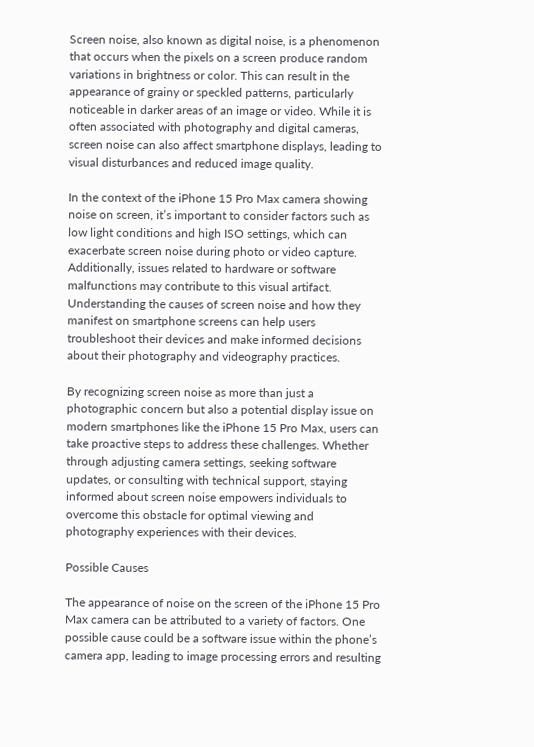Screen noise, also known as digital noise, is a phenomenon that occurs when the pixels on a screen produce random variations in brightness or color. This can result in the appearance of grainy or speckled patterns, particularly noticeable in darker areas of an image or video. While it is often associated with photography and digital cameras, screen noise can also affect smartphone displays, leading to visual disturbances and reduced image quality.

In the context of the iPhone 15 Pro Max camera showing noise on screen, it’s important to consider factors such as low light conditions and high ISO settings, which can exacerbate screen noise during photo or video capture. Additionally, issues related to hardware or software malfunctions may contribute to this visual artifact. Understanding the causes of screen noise and how they manifest on smartphone screens can help users troubleshoot their devices and make informed decisions about their photography and videography practices.

By recognizing screen noise as more than just a photographic concern but also a potential display issue on modern smartphones like the iPhone 15 Pro Max, users can take proactive steps to address these challenges. Whether through adjusting camera settings, seeking software updates, or consulting with technical support, staying informed about screen noise empowers individuals to overcome this obstacle for optimal viewing and photography experiences with their devices.

Possible Causes

The appearance of noise on the screen of the iPhone 15 Pro Max camera can be attributed to a variety of factors. One possible cause could be a software issue within the phone’s camera app, leading to image processing errors and resulting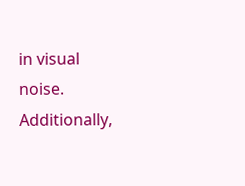in visual noise. Additionally,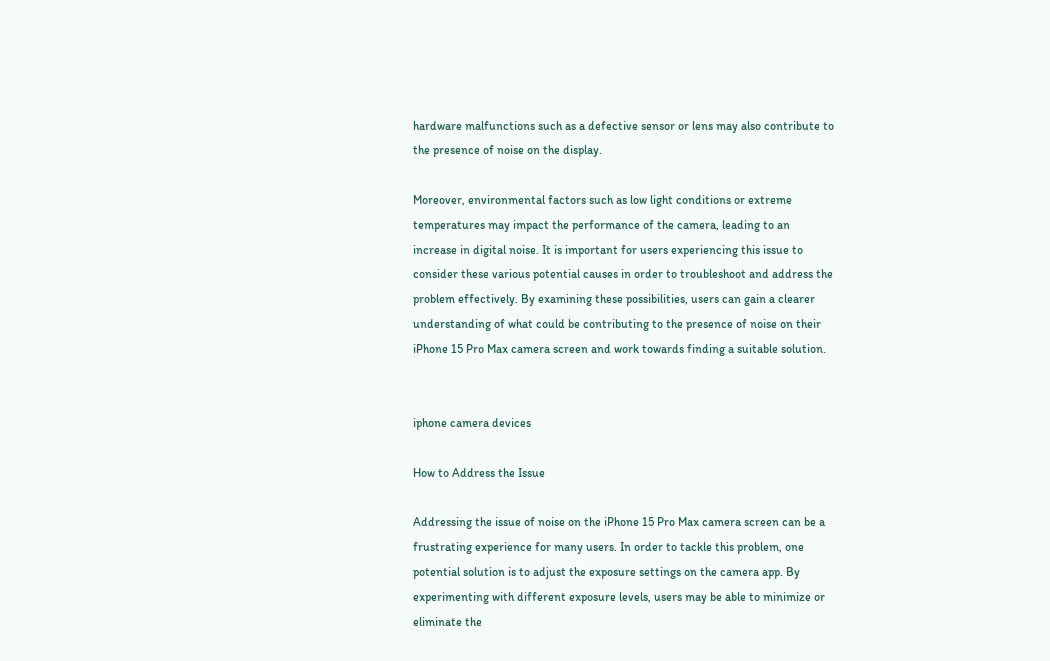hardware malfunctions such as a defective sensor or lens may also contribute to the presence of noise on the display.

Moreover, environmental factors such as low light conditions or extreme temperatures may impact the performance of the camera, leading to an increase in digital noise. It is important for users experiencing this issue to consider these various potential causes in order to troubleshoot and address the problem effectively. By examining these possibilities, users can gain a clearer understanding of what could be contributing to the presence of noise on their iPhone 15 Pro Max camera screen and work towards finding a suitable solution.


iphone camera devices

How to Address the Issue

Addressing the issue of noise on the iPhone 15 Pro Max camera screen can be a frustrating experience for many users. In order to tackle this problem, one potential solution is to adjust the exposure settings on the camera app. By experimenting with different exposure levels, users may be able to minimize or eliminate the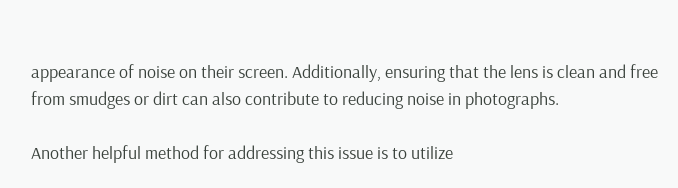appearance of noise on their screen. Additionally, ensuring that the lens is clean and free from smudges or dirt can also contribute to reducing noise in photographs.

Another helpful method for addressing this issue is to utilize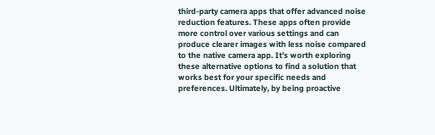third-party camera apps that offer advanced noise reduction features. These apps often provide more control over various settings and can produce clearer images with less noise compared to the native camera app. It’s worth exploring these alternative options to find a solution that works best for your specific needs and preferences. Ultimately, by being proactive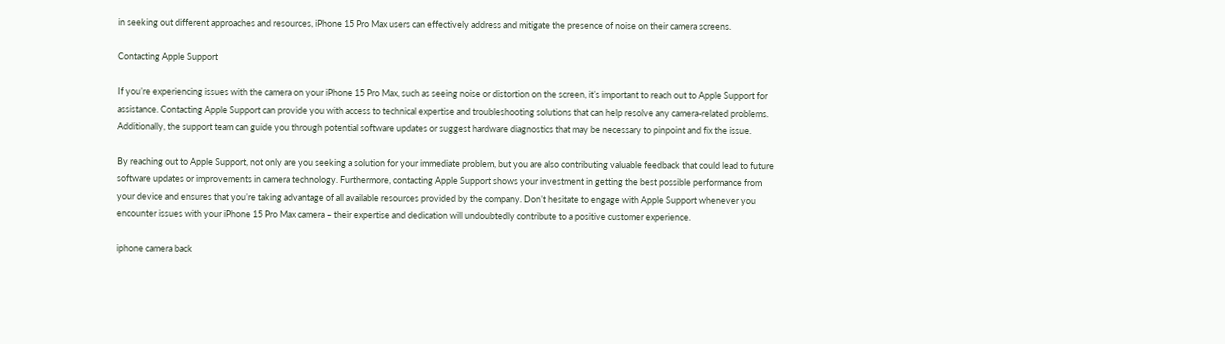in seeking out different approaches and resources, iPhone 15 Pro Max users can effectively address and mitigate the presence of noise on their camera screens.

Contacting Apple Support

If you’re experiencing issues with the camera on your iPhone 15 Pro Max, such as seeing noise or distortion on the screen, it’s important to reach out to Apple Support for assistance. Contacting Apple Support can provide you with access to technical expertise and troubleshooting solutions that can help resolve any camera-related problems. Additionally, the support team can guide you through potential software updates or suggest hardware diagnostics that may be necessary to pinpoint and fix the issue.

By reaching out to Apple Support, not only are you seeking a solution for your immediate problem, but you are also contributing valuable feedback that could lead to future software updates or improvements in camera technology. Furthermore, contacting Apple Support shows your investment in getting the best possible performance from your device and ensures that you’re taking advantage of all available resources provided by the company. Don’t hesitate to engage with Apple Support whenever you encounter issues with your iPhone 15 Pro Max camera – their expertise and dedication will undoubtedly contribute to a positive customer experience.

iphone camera back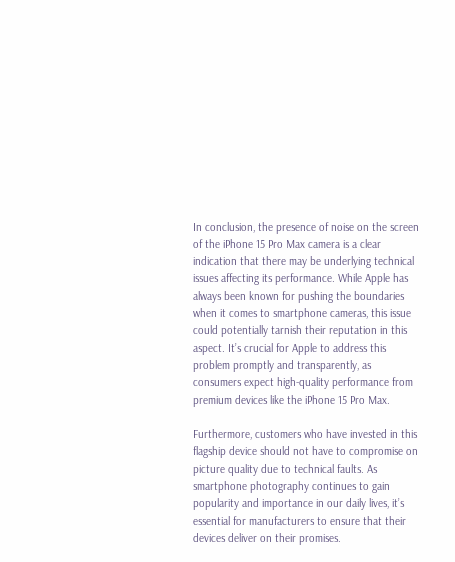In conclusion, the presence of noise on the screen of the iPhone 15 Pro Max camera is a clear indication that there may be underlying technical issues affecting its performance. While Apple has always been known for pushing the boundaries when it comes to smartphone cameras, this issue could potentially tarnish their reputation in this aspect. It’s crucial for Apple to address this problem promptly and transparently, as consumers expect high-quality performance from premium devices like the iPhone 15 Pro Max.

Furthermore, customers who have invested in this flagship device should not have to compromise on picture quality due to technical faults. As smartphone photography continues to gain popularity and importance in our daily lives, it’s essential for manufacturers to ensure that their devices deliver on their promises.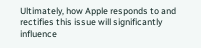Ultimately, how Apple responds to and rectifies this issue will significantly influence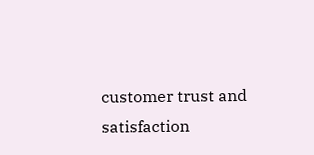customer trust and satisfaction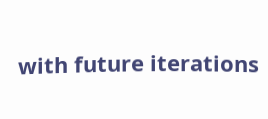with future iterations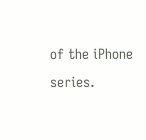of the iPhone series.